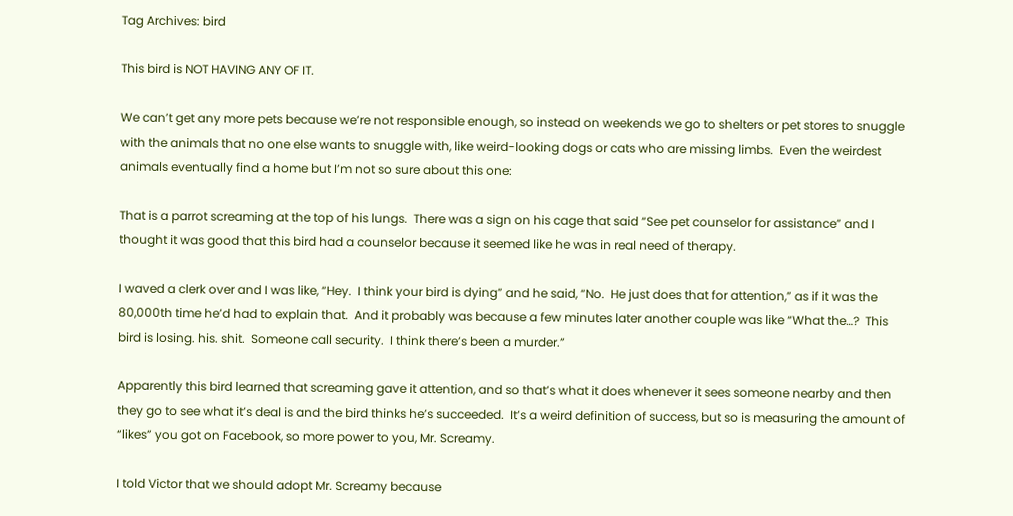Tag Archives: bird

This bird is NOT HAVING ANY OF IT.

We can’t get any more pets because we’re not responsible enough, so instead on weekends we go to shelters or pet stores to snuggle with the animals that no one else wants to snuggle with, like weird-looking dogs or cats who are missing limbs.  Even the weirdest animals eventually find a home but I’m not so sure about this one:

That is a parrot screaming at the top of his lungs.  There was a sign on his cage that said “See pet counselor for assistance” and I thought it was good that this bird had a counselor because it seemed like he was in real need of therapy.

I waved a clerk over and I was like, “Hey.  I think your bird is dying” and he said, “No.  He just does that for attention,” as if it was the 80,000th time he’d had to explain that.  And it probably was because a few minutes later another couple was like “What the…?  This bird is losing. his. shit.  Someone call security.  I think there’s been a murder.”

Apparently this bird learned that screaming gave it attention, and so that’s what it does whenever it sees someone nearby and then they go to see what it’s deal is and the bird thinks he’s succeeded.  It’s a weird definition of success, but so is measuring the amount of “likes” you got on Facebook, so more power to you, Mr. Screamy.

I told Victor that we should adopt Mr. Screamy because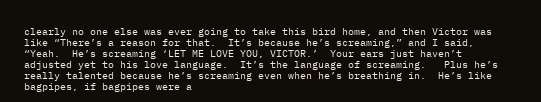clearly no one else was ever going to take this bird home, and then Victor was like “There’s a reason for that.  It’s because he’s screaming,” and I said, “Yeah.  He’s screaming ‘LET ME LOVE YOU, VICTOR.’  Your ears just haven’t adjusted yet to his love language.  It’s the language of screaming.   Plus he’s really talented because he’s screaming even when he’s breathing in.  He’s like bagpipes, if bagpipes were a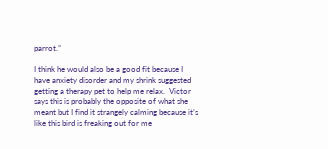parrot.”

I think he would also be a good fit because I have anxiety disorder and my shrink suggested getting a therapy pet to help me relax.  Victor says this is probably the opposite of what she meant but I find it strangely calming because it’s like this bird is freaking out for me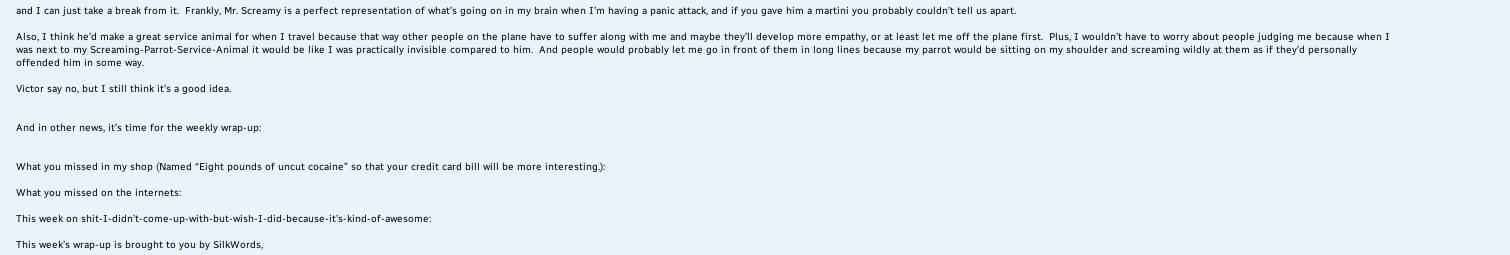and I can just take a break from it.  Frankly, Mr. Screamy is a perfect representation of what’s going on in my brain when I’m having a panic attack, and if you gave him a martini you probably couldn’t tell us apart.

Also, I think he’d make a great service animal for when I travel because that way other people on the plane have to suffer along with me and maybe they’ll develop more empathy, or at least let me off the plane first.  Plus, I wouldn’t have to worry about people judging me because when I was next to my Screaming-Parrot-Service-Animal it would be like I was practically invisible compared to him.  And people would probably let me go in front of them in long lines because my parrot would be sitting on my shoulder and screaming wildly at them as if they’d personally offended him in some way.

Victor say no, but I still think it’s a good idea.


And in other news, it’s time for the weekly wrap-up:


What you missed in my shop (Named “Eight pounds of uncut cocaine” so that your credit card bill will be more interesting.):

What you missed on the internets:

This week on shit-I-didn’t-come-up-with-but-wish-I-did-because-it’s-kind-of-awesome:

This week’s wrap-up is brought to you by SilkWords,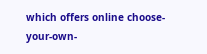which offers online choose-your-own-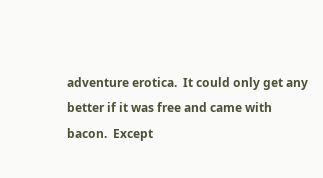adventure erotica.  It could only get any better if it was free and came with bacon.  Except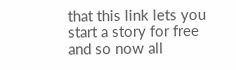that this link lets you start a story for free and so now all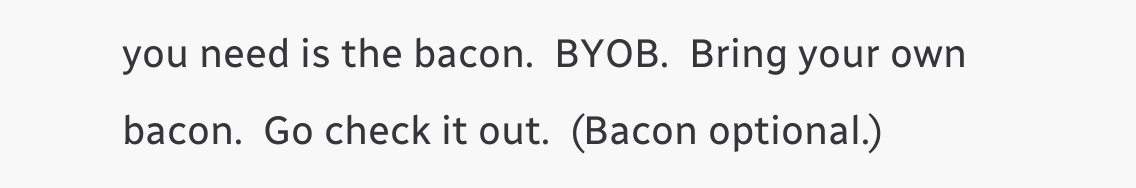you need is the bacon.  BYOB.  Bring your own bacon.  Go check it out.  (Bacon optional.)